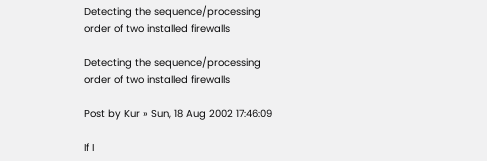Detecting the sequence/processing order of two installed firewalls

Detecting the sequence/processing order of two installed firewalls

Post by Kur » Sun, 18 Aug 2002 17:46:09

If I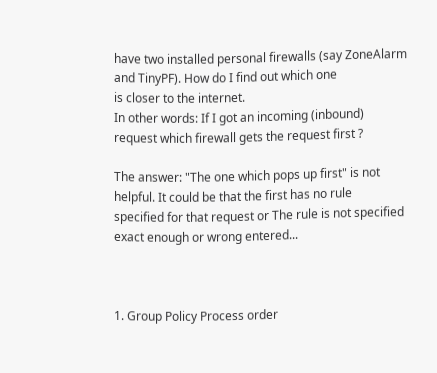have two installed personal firewalls (say ZoneAlarm and TinyPF). How do I find out which one
is closer to the internet.
In other words: If I got an incoming (inbound) request which firewall gets the request first ?

The answer: "The one which pops up first" is not helpful. It could be that the first has no rule
specified for that request or The rule is not specified exact enough or wrong entered...



1. Group Policy Process order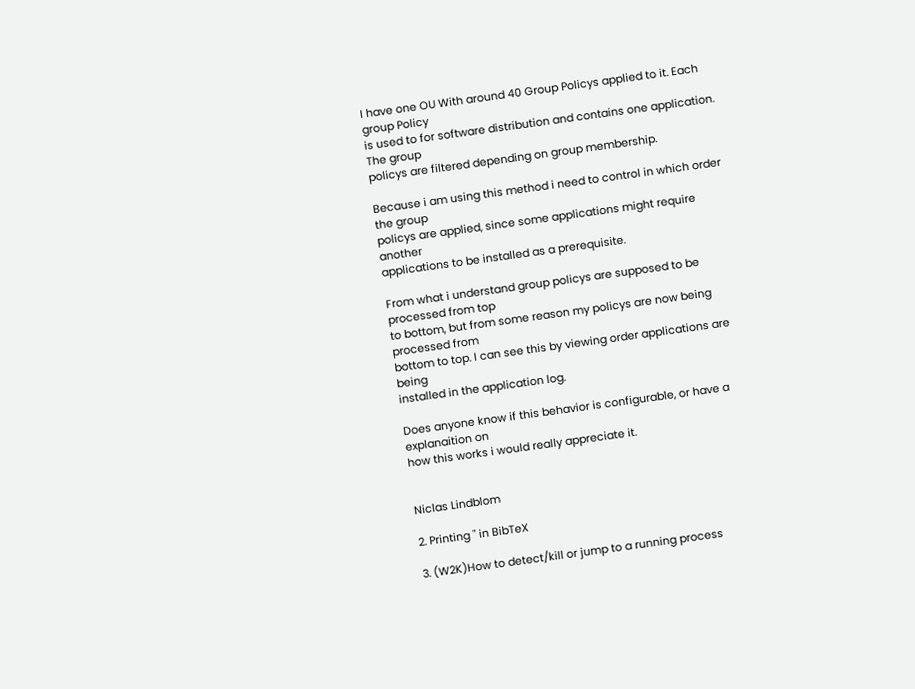I have one OU With around 40 Group Policys applied to it. Each group Policy
is used to for software distribution and contains one application. The group
policys are filtered depending on group membership.

Because i am using this method i need to control in which order the group
policys are applied, since some applications might require another
applications to be installed as a prerequisite.

From what i understand group policys are supposed to be processed from top
to bottom, but from some reason my policys are now being processed from
bottom to top. I can see this by viewing order applications are being
installed in the application log.

Does anyone know if this behavior is configurable, or have a explanaition on
how this works i would really appreciate it.


Niclas Lindblom

2. Printing " in BibTeX

3. (W2K)How to detect/kill or jump to a running process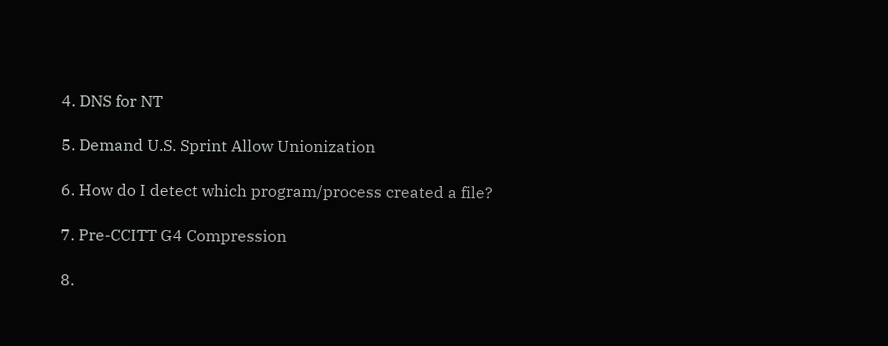4. DNS for NT

5. Demand U.S. Sprint Allow Unionization

6. How do I detect which program/process created a file?

7. Pre-CCITT G4 Compression

8.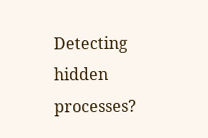Detecting hidden processes?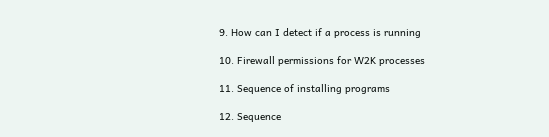9. How can I detect if a process is running

10. Firewall permissions for W2K processes

11. Sequence of installing programs

12. Sequence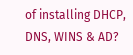of installing DHCP, DNS, WINS & AD?